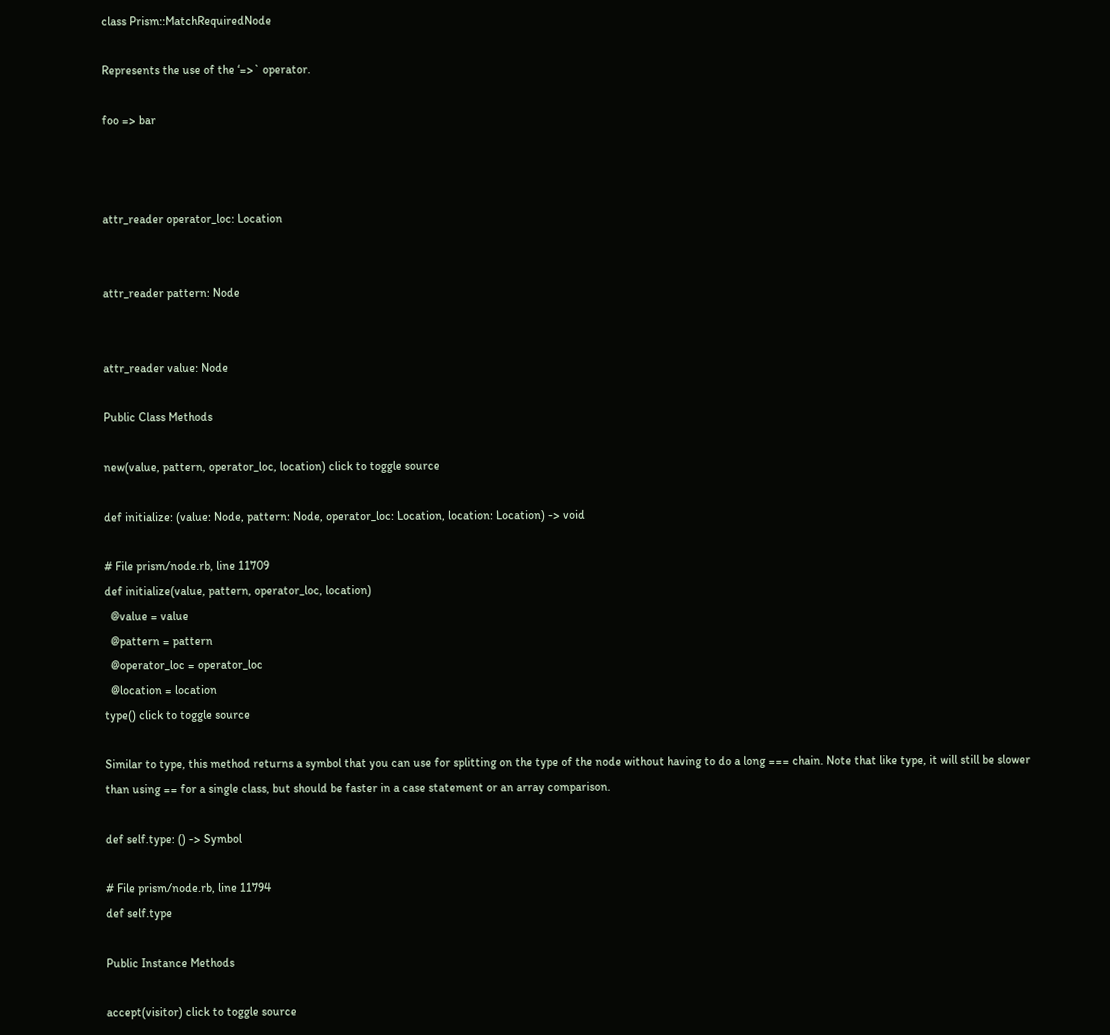class Prism::MatchRequiredNode

Represents the use of the ‘=>` operator.

foo => bar



attr_reader operator_loc: Location


attr_reader pattern: Node


attr_reader value: Node

Public Class Methods

new(value, pattern, operator_loc, location) click to toggle source

def initialize: (value: Node, pattern: Node, operator_loc: Location, location: Location) -> void

# File prism/node.rb, line 11709
def initialize(value, pattern, operator_loc, location)
  @value = value
  @pattern = pattern
  @operator_loc = operator_loc
  @location = location
type() click to toggle source

Similar to type, this method returns a symbol that you can use for splitting on the type of the node without having to do a long === chain. Note that like type, it will still be slower than using == for a single class, but should be faster in a case statement or an array comparison.

def self.type: () -> Symbol

# File prism/node.rb, line 11794
def self.type

Public Instance Methods

accept(visitor) click to toggle source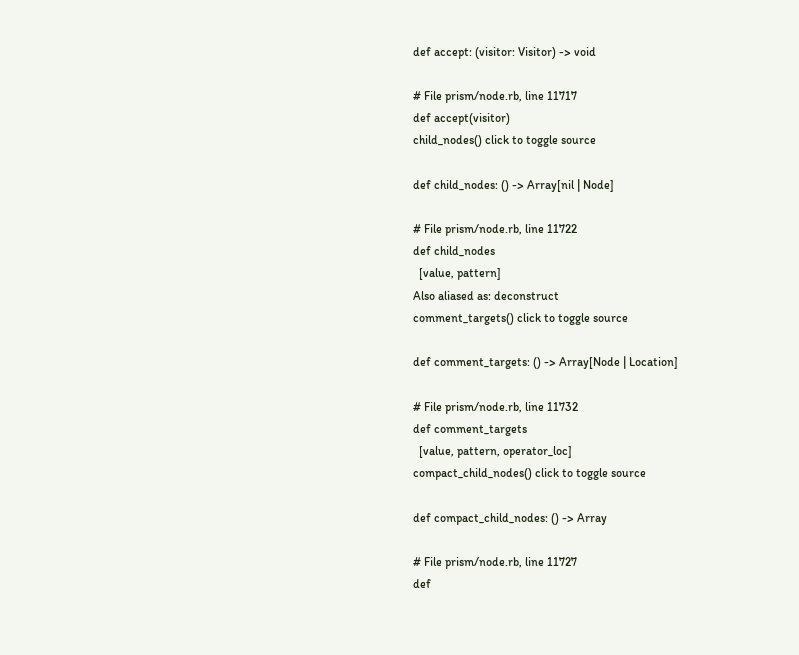def accept: (visitor: Visitor) -> void

# File prism/node.rb, line 11717
def accept(visitor)
child_nodes() click to toggle source

def child_nodes: () -> Array[nil | Node]

# File prism/node.rb, line 11722
def child_nodes
  [value, pattern]
Also aliased as: deconstruct
comment_targets() click to toggle source

def comment_targets: () -> Array[Node | Location]

# File prism/node.rb, line 11732
def comment_targets
  [value, pattern, operator_loc]
compact_child_nodes() click to toggle source

def compact_child_nodes: () -> Array

# File prism/node.rb, line 11727
def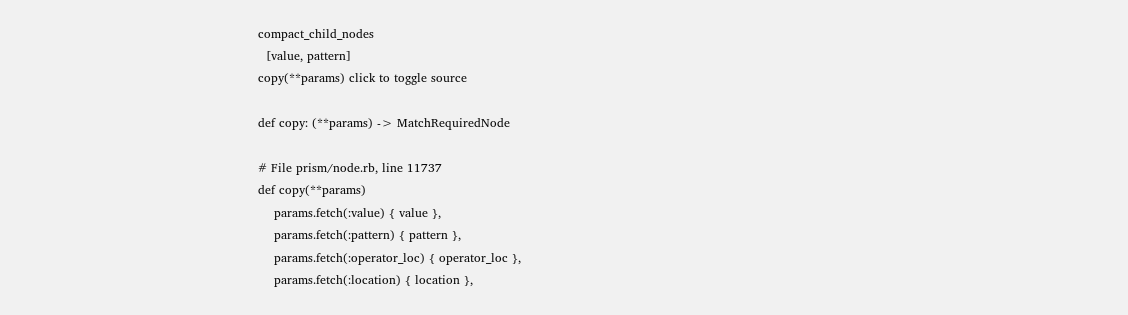compact_child_nodes
  [value, pattern]
copy(**params) click to toggle source

def copy: (**params) -> MatchRequiredNode

# File prism/node.rb, line 11737
def copy(**params)
    params.fetch(:value) { value },
    params.fetch(:pattern) { pattern },
    params.fetch(:operator_loc) { operator_loc },
    params.fetch(:location) { location },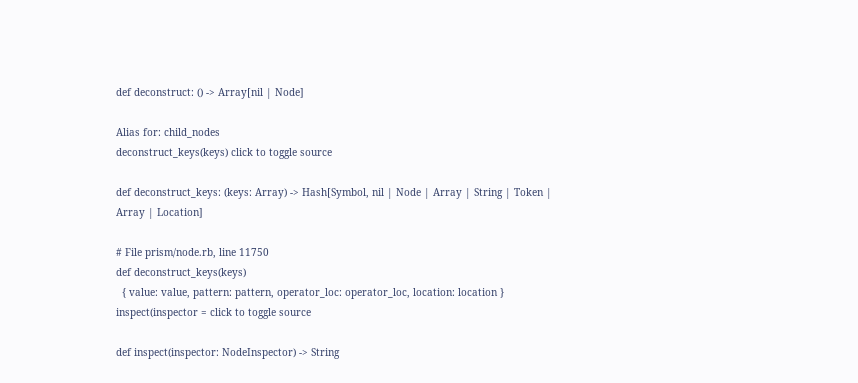def deconstruct: () -> Array[nil | Node]

Alias for: child_nodes
deconstruct_keys(keys) click to toggle source

def deconstruct_keys: (keys: Array) -> Hash[Symbol, nil | Node | Array | String | Token | Array | Location]

# File prism/node.rb, line 11750
def deconstruct_keys(keys)
  { value: value, pattern: pattern, operator_loc: operator_loc, location: location }
inspect(inspector = click to toggle source

def inspect(inspector: NodeInspector) -> String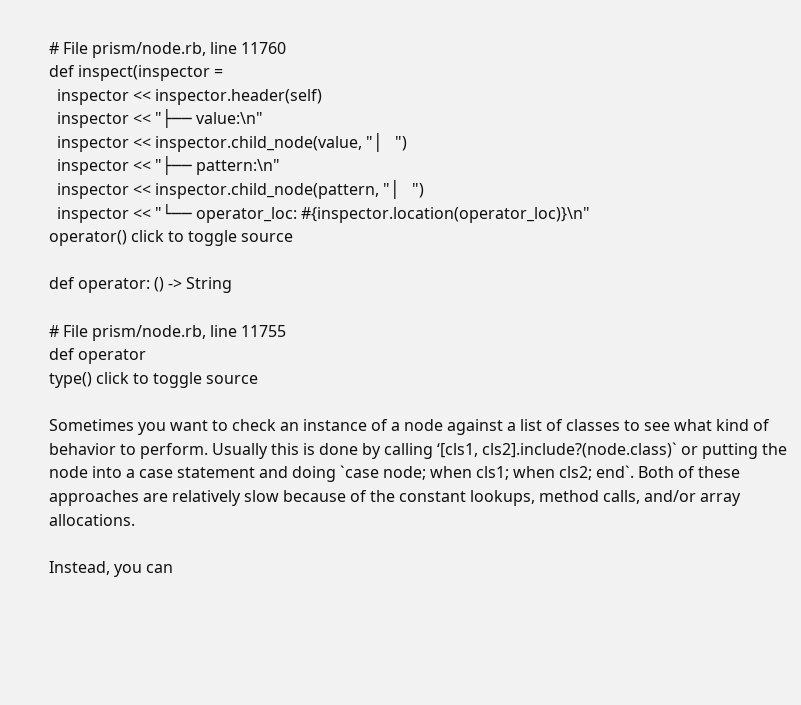# File prism/node.rb, line 11760
def inspect(inspector =
  inspector << inspector.header(self)
  inspector << "├── value:\n"
  inspector << inspector.child_node(value, "│   ")
  inspector << "├── pattern:\n"
  inspector << inspector.child_node(pattern, "│   ")
  inspector << "└── operator_loc: #{inspector.location(operator_loc)}\n"
operator() click to toggle source

def operator: () -> String

# File prism/node.rb, line 11755
def operator
type() click to toggle source

Sometimes you want to check an instance of a node against a list of classes to see what kind of behavior to perform. Usually this is done by calling ‘[cls1, cls2].include?(node.class)` or putting the node into a case statement and doing `case node; when cls1; when cls2; end`. Both of these approaches are relatively slow because of the constant lookups, method calls, and/or array allocations.

Instead, you can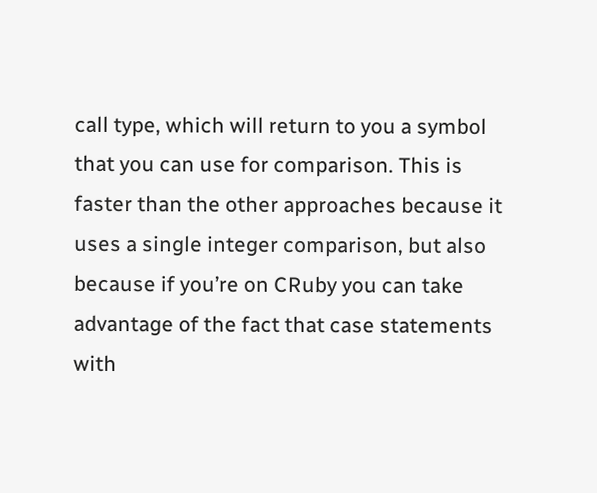call type, which will return to you a symbol that you can use for comparison. This is faster than the other approaches because it uses a single integer comparison, but also because if you’re on CRuby you can take advantage of the fact that case statements with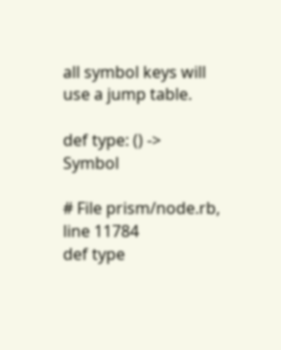all symbol keys will use a jump table.

def type: () -> Symbol

# File prism/node.rb, line 11784
def type